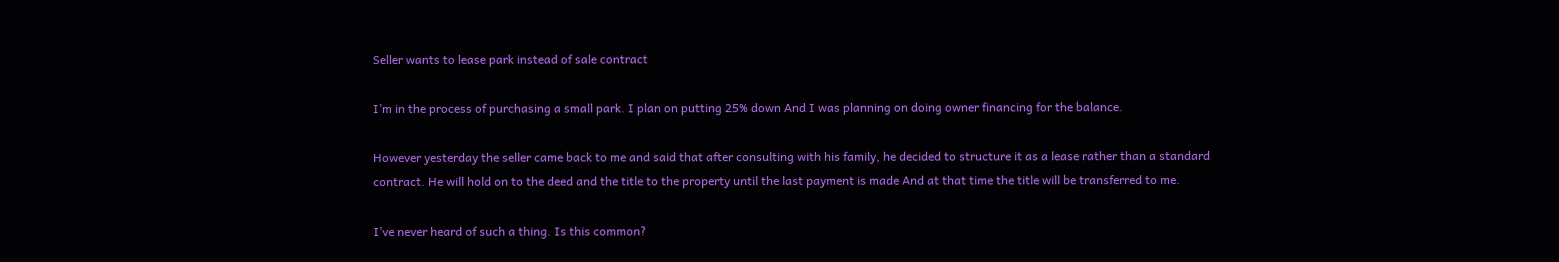Seller wants to lease park instead of sale contract

I’m in the process of purchasing a small park. I plan on putting 25% down And I was planning on doing owner financing for the balance.

However yesterday the seller came back to me and said that after consulting with his family, he decided to structure it as a lease rather than a standard contract. He will hold on to the deed and the title to the property until the last payment is made And at that time the title will be transferred to me.

I’ve never heard of such a thing. Is this common?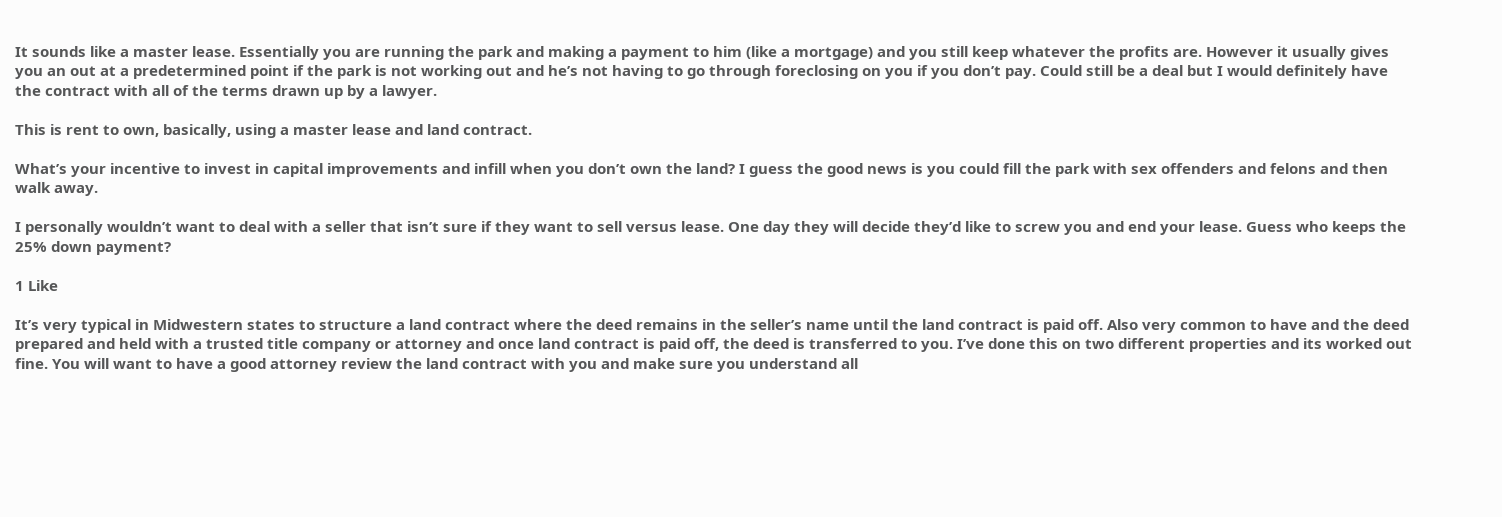It sounds like a master lease. Essentially you are running the park and making a payment to him (like a mortgage) and you still keep whatever the profits are. However it usually gives you an out at a predetermined point if the park is not working out and he’s not having to go through foreclosing on you if you don’t pay. Could still be a deal but I would definitely have the contract with all of the terms drawn up by a lawyer.

This is rent to own, basically, using a master lease and land contract.

What’s your incentive to invest in capital improvements and infill when you don’t own the land? I guess the good news is you could fill the park with sex offenders and felons and then walk away.

I personally wouldn’t want to deal with a seller that isn’t sure if they want to sell versus lease. One day they will decide they’d like to screw you and end your lease. Guess who keeps the 25% down payment?

1 Like

It’s very typical in Midwestern states to structure a land contract where the deed remains in the seller’s name until the land contract is paid off. Also very common to have and the deed prepared and held with a trusted title company or attorney and once land contract is paid off, the deed is transferred to you. I’ve done this on two different properties and its worked out fine. You will want to have a good attorney review the land contract with you and make sure you understand all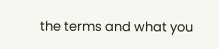the terms and what you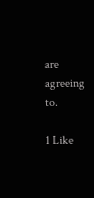are agreeing to.

1 Like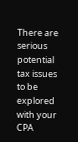There are serious potential tax issues to be explored with your CPA